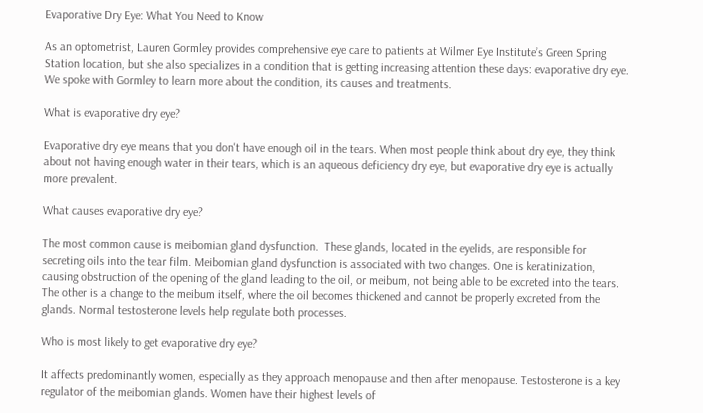Evaporative Dry Eye: What You Need to Know

As an optometrist, Lauren Gormley provides comprehensive eye care to patients at Wilmer Eye Institute’s Green Spring Station location, but she also specializes in a condition that is getting increasing attention these days: evaporative dry eye. We spoke with Gormley to learn more about the condition, its causes and treatments.

What is evaporative dry eye?

Evaporative dry eye means that you don't have enough oil in the tears. When most people think about dry eye, they think about not having enough water in their tears, which is an aqueous deficiency dry eye, but evaporative dry eye is actually more prevalent.

What causes evaporative dry eye?

The most common cause is meibomian gland dysfunction.  These glands, located in the eyelids, are responsible for secreting oils into the tear film. Meibomian gland dysfunction is associated with two changes. One is keratinization, causing obstruction of the opening of the gland leading to the oil, or meibum, not being able to be excreted into the tears. The other is a change to the meibum itself, where the oil becomes thickened and cannot be properly excreted from the glands. Normal testosterone levels help regulate both processes.

Who is most likely to get evaporative dry eye?

It affects predominantly women, especially as they approach menopause and then after menopause. Testosterone is a key regulator of the meibomian glands. Women have their highest levels of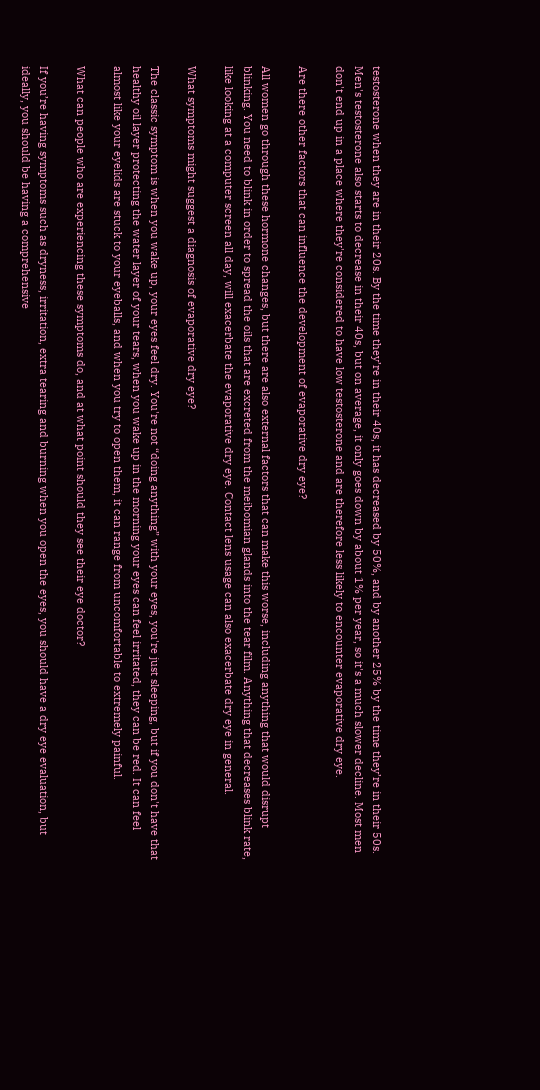testosterone when they are in their 20s. By the time they’re in their 40s, it has decreased by 50%, and by another 25% by the time they’re in their 50s. Men's testosterone also starts to decrease in their 40s, but on average, it only goes down by about 1% per year, so it's a much slower decline. Most men don't end up in a place where they're considered to have low testosterone and are therefore less likely to encounter evaporative dry eye.

Are there other factors that can influence the development of evaporative dry eye?

All women go through these hormone changes, but there are also external factors that can make this worse, including anything that would disrupt blinking. You need to blink in order to spread the oils that are excreted from the meibomian glands into the tear film. Anything that decreases blink rate, like looking at a computer screen all day, will exacerbate the evaporative dry eye. Contact lens usage can also exacerbate dry eye in general.

What symptoms might suggest a diagnosis of evaporative dry eye?

The classic symptom is when you wake up, your eyes feel dry. You're not “doing anything” with your eyes, you're just sleeping, but if you don't have that healthy oil layer protecting the water layer of your tears, when you wake up in the morning your eyes can feel irritated, they can be red. It can feel almost like your eyelids are stuck to your eyeballs, and when you try to open them, it can range from uncomfortable to extremely painful.

What can people who are experiencing these symptoms do, and at what point should they see their eye doctor?

If you’re having symptoms such as dryness, irritation, extra tearing and burning when you open the eyes, you should have a dry eye evaluation, but ideally, you should be having a comprehensive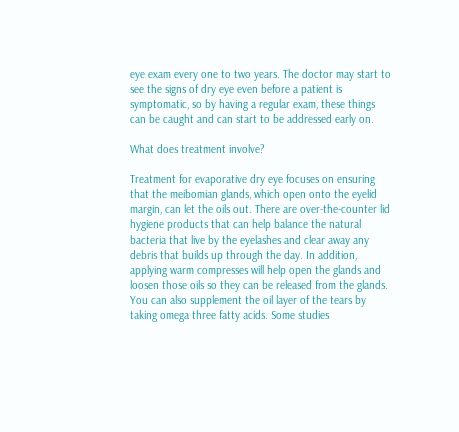eye exam every one to two years. The doctor may start to see the signs of dry eye even before a patient is symptomatic, so by having a regular exam, these things can be caught and can start to be addressed early on.

What does treatment involve?

Treatment for evaporative dry eye focuses on ensuring that the meibomian glands, which open onto the eyelid margin, can let the oils out. There are over-the-counter lid hygiene products that can help balance the natural bacteria that live by the eyelashes and clear away any debris that builds up through the day. In addition, applying warm compresses will help open the glands and loosen those oils so they can be released from the glands. You can also supplement the oil layer of the tears by taking omega three fatty acids. Some studies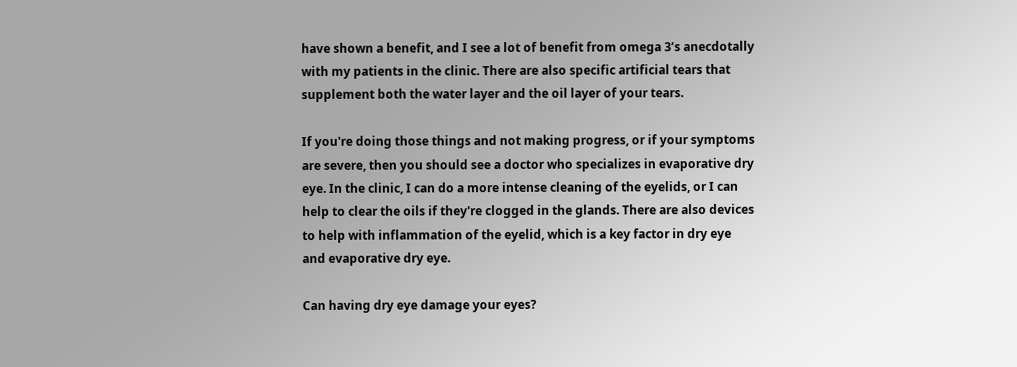have shown a benefit, and I see a lot of benefit from omega 3’s anecdotally with my patients in the clinic. There are also specific artificial tears that supplement both the water layer and the oil layer of your tears.

If you're doing those things and not making progress, or if your symptoms are severe, then you should see a doctor who specializes in evaporative dry eye. In the clinic, I can do a more intense cleaning of the eyelids, or I can help to clear the oils if they're clogged in the glands. There are also devices to help with inflammation of the eyelid, which is a key factor in dry eye and evaporative dry eye.

Can having dry eye damage your eyes?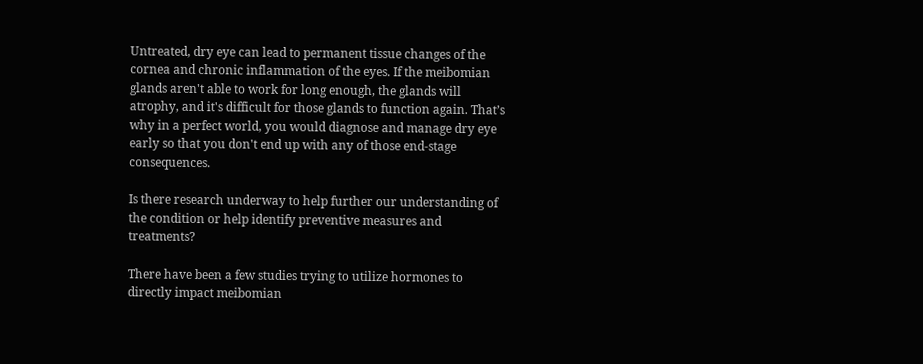Untreated, dry eye can lead to permanent tissue changes of the cornea and chronic inflammation of the eyes. If the meibomian glands aren't able to work for long enough, the glands will atrophy, and it's difficult for those glands to function again. That’s why in a perfect world, you would diagnose and manage dry eye early so that you don't end up with any of those end-stage consequences.

Is there research underway to help further our understanding of the condition or help identify preventive measures and treatments?

There have been a few studies trying to utilize hormones to directly impact meibomian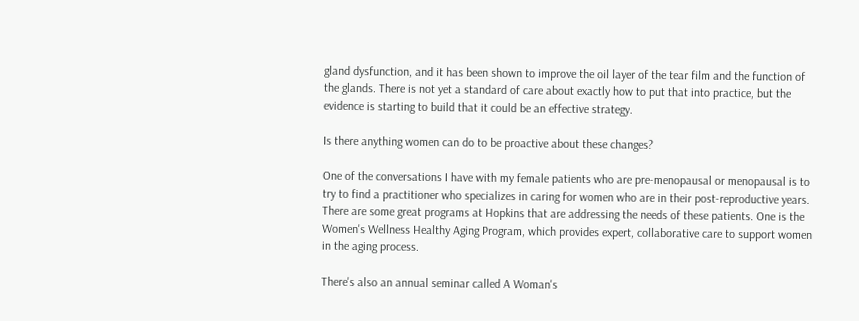gland dysfunction, and it has been shown to improve the oil layer of the tear film and the function of the glands. There is not yet a standard of care about exactly how to put that into practice, but the evidence is starting to build that it could be an effective strategy.

Is there anything women can do to be proactive about these changes?

One of the conversations I have with my female patients who are pre-menopausal or menopausal is to try to find a practitioner who specializes in caring for women who are in their post-reproductive years. There are some great programs at Hopkins that are addressing the needs of these patients. One is the Women's Wellness Healthy Aging Program, which provides expert, collaborative care to support women in the aging process.

There's also an annual seminar called A Woman's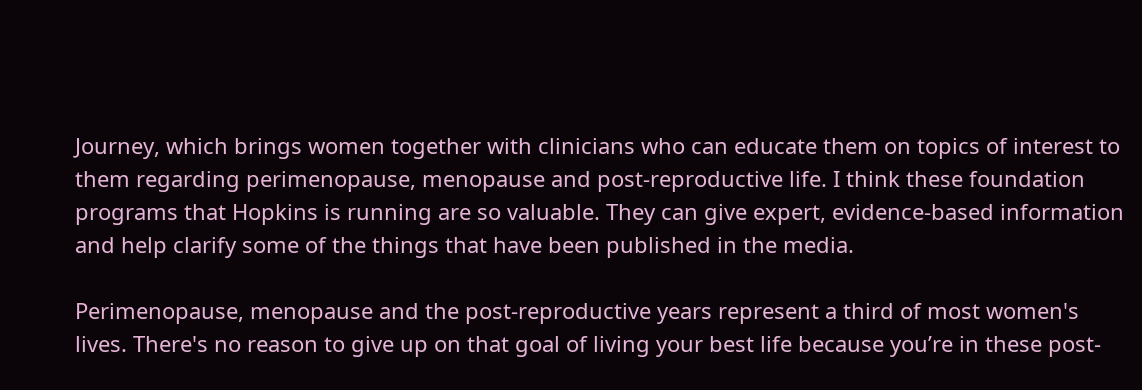Journey, which brings women together with clinicians who can educate them on topics of interest to them regarding perimenopause, menopause and post-reproductive life. I think these foundation programs that Hopkins is running are so valuable. They can give expert, evidence-based information and help clarify some of the things that have been published in the media.

Perimenopause, menopause and the post-reproductive years represent a third of most women's lives. There's no reason to give up on that goal of living your best life because you’re in these post-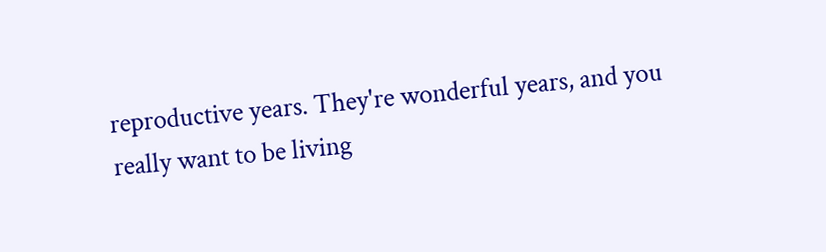reproductive years. They're wonderful years, and you really want to be living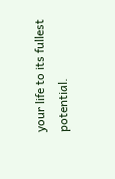your life to its fullest potential.